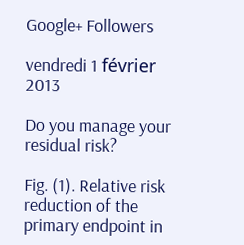Google+ Followers

vendredi 1 février 2013

Do you manage your residual risk?

Fig. (1). Relative risk reduction of the primary endpoint in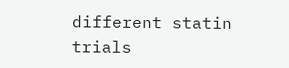different statin trials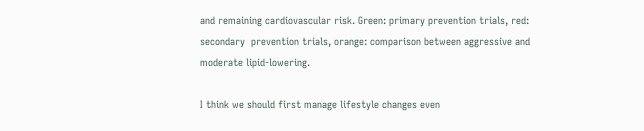and remaining cardiovascular risk. Green: primary prevention trials, red: secondary  prevention trials, orange: comparison between aggressive and moderate lipid-lowering.

I think we should first manage lifestyle changes even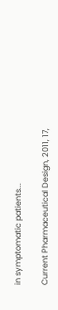in symptomatic patients...

Current Pharmaceutical Design, 2011, 17,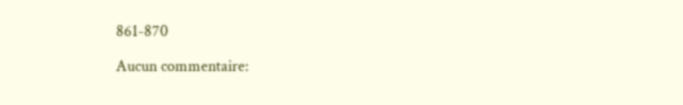861-870

Aucun commentaire: